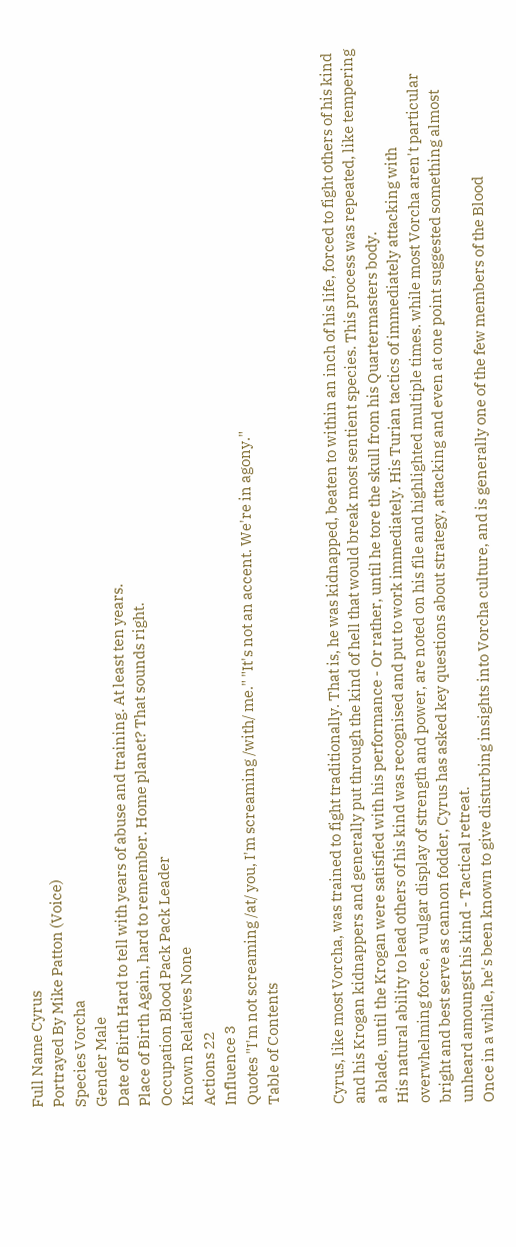Full Name Cyrus
Portrayed By Mike Patton (Voice)
Species Vorcha
Gender Male
Date of Birth Hard to tell with years of abuse and training. At least ten years.
Place of Birth Again, hard to remember. Home planet? That sounds right.
Occupation Blood Pack Pack Leader
Known Relatives None
Actions 22
Influence 3
Quotes "I'm not screaming /at/ you, I'm screaming /with/ me." "It's not an accent. We're in agony."
Table of Contents


Cyrus, like most Vorcha, was trained to fight traditionally. That is, he was kidnapped, beaten to within an inch of his life, forced to fight others of his kind and his Krogan kidnappers and generally put through the kind of hell that would break most sentient species. This process was repeated, like tempering a blade, until the Krogan were satisfied with his performance - Or rather, until he tore the skull from his Quartermasters body.
His natural ability to lead others of his kind was recognised and put to work immediately. His Turian tactics of immediately attacking with overwhelming force, a vulgar display of strength and power, are noted on his file and highlighted multiple times. while most Vorcha aren't particular bright and best serve as cannon fodder, Cyrus has asked key questions about strategy, attacking and even at one point suggested something almost unheard amoungst his kind - Tactical retreat.
Once in a while, he's been known to give disturbing insights into Vorcha culture, and is generally one of the few members of the Blood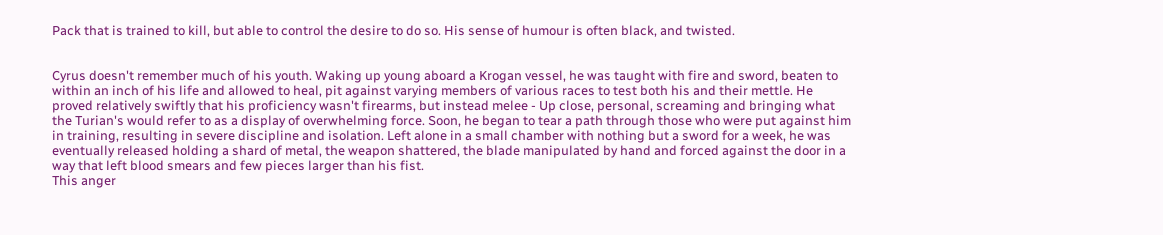Pack that is trained to kill, but able to control the desire to do so. His sense of humour is often black, and twisted.


Cyrus doesn't remember much of his youth. Waking up young aboard a Krogan vessel, he was taught with fire and sword, beaten to within an inch of his life and allowed to heal, pit against varying members of various races to test both his and their mettle. He proved relatively swiftly that his proficiency wasn't firearms, but instead melee - Up close, personal, screaming and bringing what the Turian's would refer to as a display of overwhelming force. Soon, he began to tear a path through those who were put against him in training, resulting in severe discipline and isolation. Left alone in a small chamber with nothing but a sword for a week, he was eventually released holding a shard of metal, the weapon shattered, the blade manipulated by hand and forced against the door in a way that left blood smears and few pieces larger than his fist.
This anger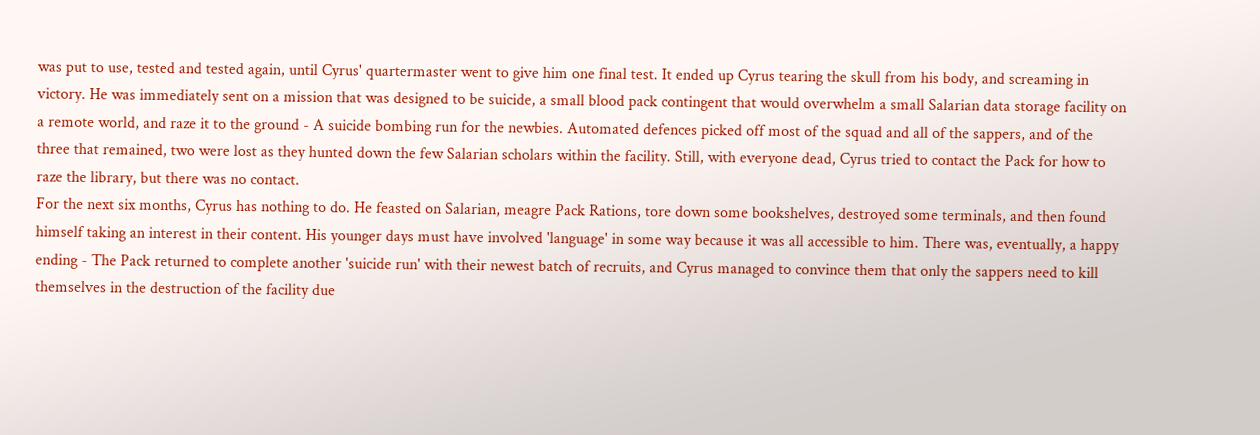was put to use, tested and tested again, until Cyrus' quartermaster went to give him one final test. It ended up Cyrus tearing the skull from his body, and screaming in victory. He was immediately sent on a mission that was designed to be suicide, a small blood pack contingent that would overwhelm a small Salarian data storage facility on a remote world, and raze it to the ground - A suicide bombing run for the newbies. Automated defences picked off most of the squad and all of the sappers, and of the three that remained, two were lost as they hunted down the few Salarian scholars within the facility. Still, with everyone dead, Cyrus tried to contact the Pack for how to raze the library, but there was no contact.
For the next six months, Cyrus has nothing to do. He feasted on Salarian, meagre Pack Rations, tore down some bookshelves, destroyed some terminals, and then found himself taking an interest in their content. His younger days must have involved 'language' in some way because it was all accessible to him. There was, eventually, a happy ending - The Pack returned to complete another 'suicide run' with their newest batch of recruits, and Cyrus managed to convince them that only the sappers need to kill themselves in the destruction of the facility due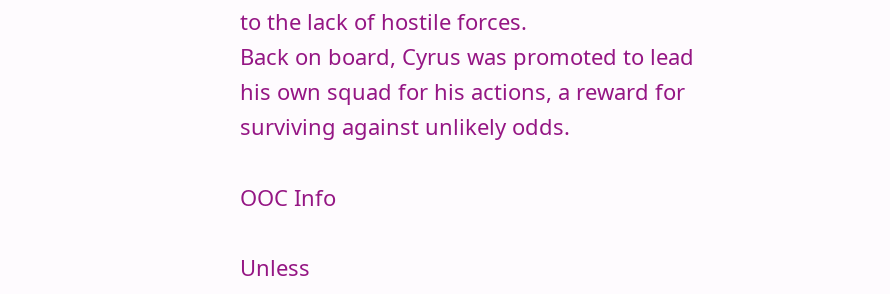to the lack of hostile forces.
Back on board, Cyrus was promoted to lead his own squad for his actions, a reward for surviving against unlikely odds.

OOC Info

Unless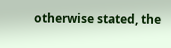otherwise stated, the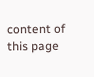content of this page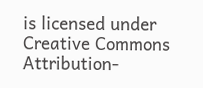is licensed under Creative Commons Attribution-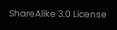ShareAlike 3.0 License